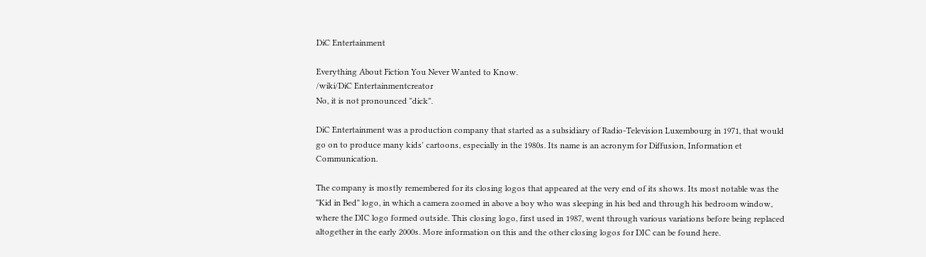DiC Entertainment

Everything About Fiction You Never Wanted to Know.
/wiki/DiC Entertainmentcreator
No, it is not pronounced "dick".

DiC Entertainment was a production company that started as a subsidiary of Radio-Television Luxembourg in 1971, that would go on to produce many kids' cartoons, especially in the 1980s. Its name is an acronym for Diffusion, Information et Communication.

The company is mostly remembered for its closing logos that appeared at the very end of its shows. Its most notable was the "Kid in Bed" logo, in which a camera zoomed in above a boy who was sleeping in his bed and through his bedroom window, where the DIC logo formed outside. This closing logo, first used in 1987, went through various variations before being replaced altogether in the early 2000s. More information on this and the other closing logos for DIC can be found here.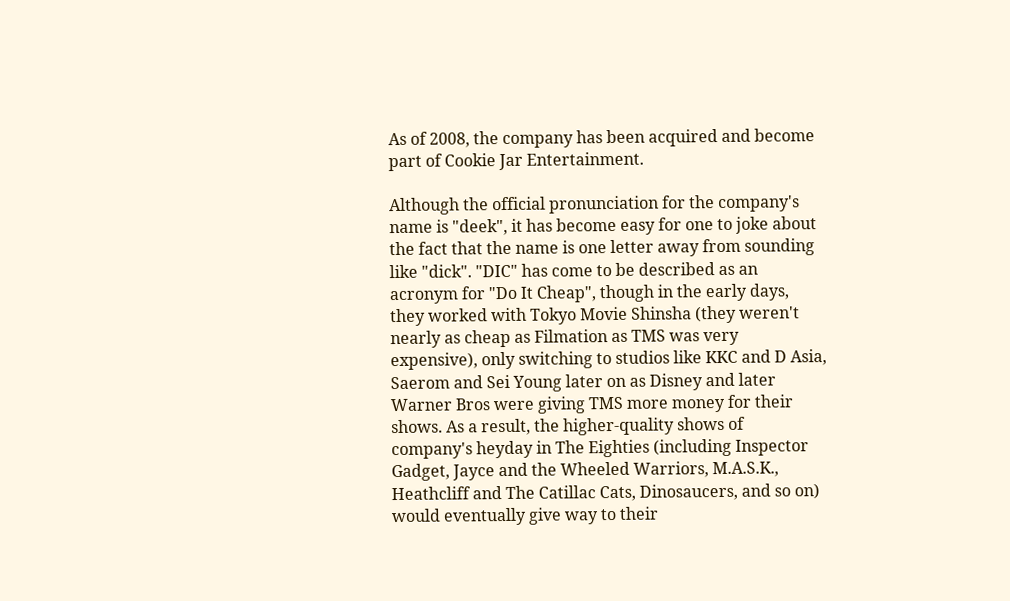As of 2008, the company has been acquired and become part of Cookie Jar Entertainment.

Although the official pronunciation for the company's name is "deek", it has become easy for one to joke about the fact that the name is one letter away from sounding like "dick". "DIC" has come to be described as an acronym for "Do It Cheap", though in the early days, they worked with Tokyo Movie Shinsha (they weren't nearly as cheap as Filmation as TMS was very expensive), only switching to studios like KKC and D Asia, Saerom and Sei Young later on as Disney and later Warner Bros were giving TMS more money for their shows. As a result, the higher-quality shows of company's heyday in The Eighties (including Inspector Gadget, Jayce and the Wheeled Warriors, M.A.S.K., Heathcliff and The Catillac Cats, Dinosaucers, and so on) would eventually give way to their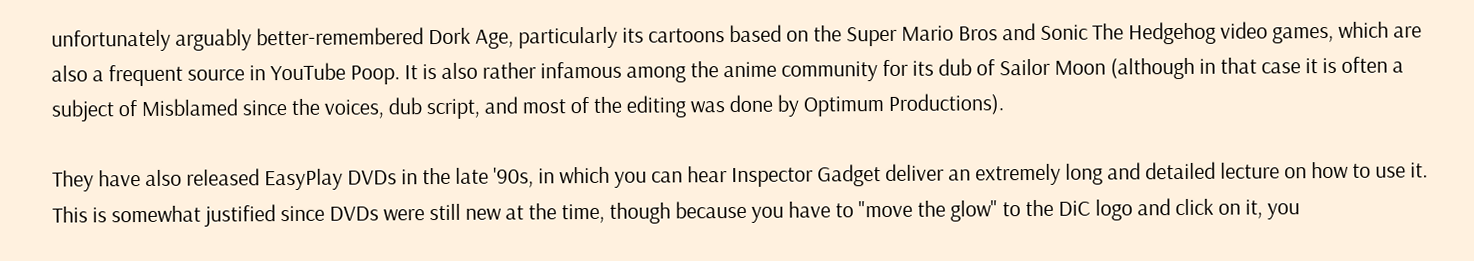unfortunately arguably better-remembered Dork Age, particularly its cartoons based on the Super Mario Bros and Sonic The Hedgehog video games, which are also a frequent source in YouTube Poop. It is also rather infamous among the anime community for its dub of Sailor Moon (although in that case it is often a subject of Misblamed since the voices, dub script, and most of the editing was done by Optimum Productions).

They have also released EasyPlay DVDs in the late '90s, in which you can hear Inspector Gadget deliver an extremely long and detailed lecture on how to use it. This is somewhat justified since DVDs were still new at the time, though because you have to "move the glow" to the DiC logo and click on it, you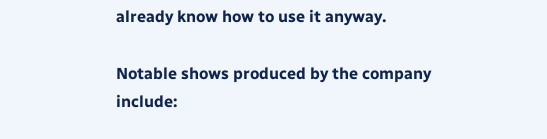already know how to use it anyway.

Notable shows produced by the company include: